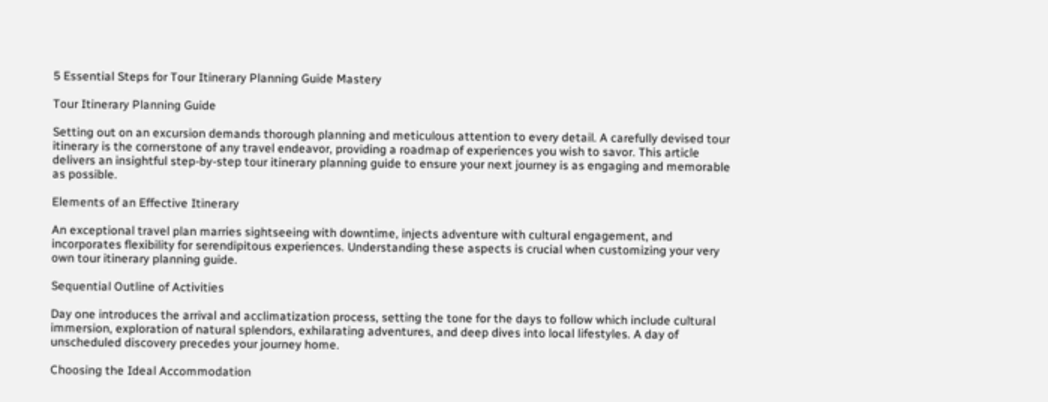5 Essential Steps for Tour Itinerary Planning Guide Mastery

Tour Itinerary Planning Guide

Setting out on an excursion demands thorough planning and meticulous attention to every detail. A carefully devised tour itinerary is the cornerstone of any travel endeavor, providing a roadmap of experiences you wish to savor. This article delivers an insightful step-by-step tour itinerary planning guide to ensure your next journey is as engaging and memorable as possible.

Elements of an Effective Itinerary

An exceptional travel plan marries sightseeing with downtime, injects adventure with cultural engagement, and incorporates flexibility for serendipitous experiences. Understanding these aspects is crucial when customizing your very own tour itinerary planning guide.

Sequential Outline of Activities

Day one introduces the arrival and acclimatization process, setting the tone for the days to follow which include cultural immersion, exploration of natural splendors, exhilarating adventures, and deep dives into local lifestyles. A day of unscheduled discovery precedes your journey home.

Choosing the Ideal Accommodation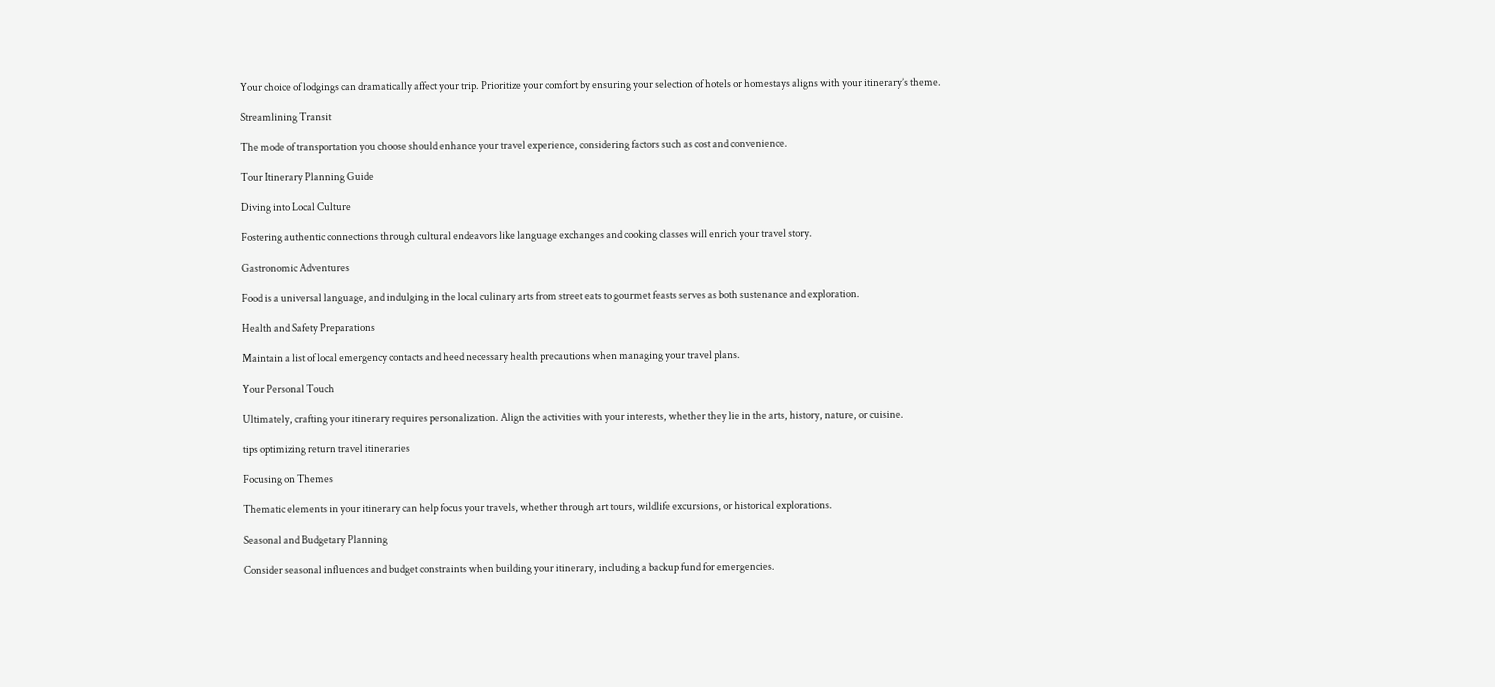Your choice of lodgings can dramatically affect your trip. Prioritize your comfort by ensuring your selection of hotels or homestays aligns with your itinerary’s theme.

Streamlining Transit

The mode of transportation you choose should enhance your travel experience, considering factors such as cost and convenience.

Tour Itinerary Planning Guide

Diving into Local Culture

Fostering authentic connections through cultural endeavors like language exchanges and cooking classes will enrich your travel story.

Gastronomic Adventures

Food is a universal language, and indulging in the local culinary arts from street eats to gourmet feasts serves as both sustenance and exploration.

Health and Safety Preparations

Maintain a list of local emergency contacts and heed necessary health precautions when managing your travel plans.

Your Personal Touch

Ultimately, crafting your itinerary requires personalization. Align the activities with your interests, whether they lie in the arts, history, nature, or cuisine.

tips optimizing return travel itineraries

Focusing on Themes

Thematic elements in your itinerary can help focus your travels, whether through art tours, wildlife excursions, or historical explorations.

Seasonal and Budgetary Planning

Consider seasonal influences and budget constraints when building your itinerary, including a backup fund for emergencies.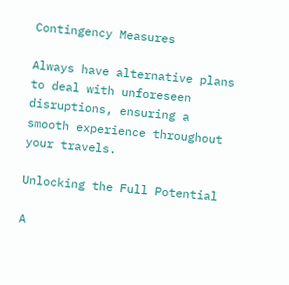Contingency Measures

Always have alternative plans to deal with unforeseen disruptions, ensuring a smooth experience throughout your travels.

Unlocking the Full Potential

A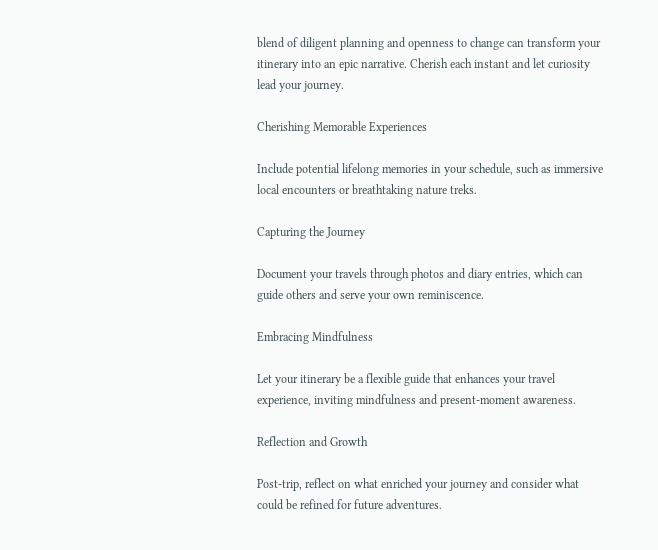blend of diligent planning and openness to change can transform your itinerary into an epic narrative. Cherish each instant and let curiosity lead your journey.

Cherishing Memorable Experiences

Include potential lifelong memories in your schedule, such as immersive local encounters or breathtaking nature treks.

Capturing the Journey

Document your travels through photos and diary entries, which can guide others and serve your own reminiscence.

Embracing Mindfulness

Let your itinerary be a flexible guide that enhances your travel experience, inviting mindfulness and present-moment awareness.

Reflection and Growth

Post-trip, reflect on what enriched your journey and consider what could be refined for future adventures.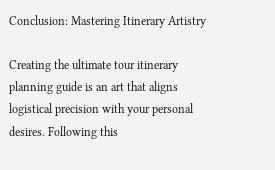Conclusion: Mastering Itinerary Artistry

Creating the ultimate tour itinerary planning guide is an art that aligns logistical precision with your personal desires. Following this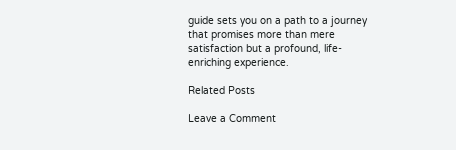guide sets you on a path to a journey that promises more than mere satisfaction but a profound, life-enriching experience.

Related Posts

Leave a Comment